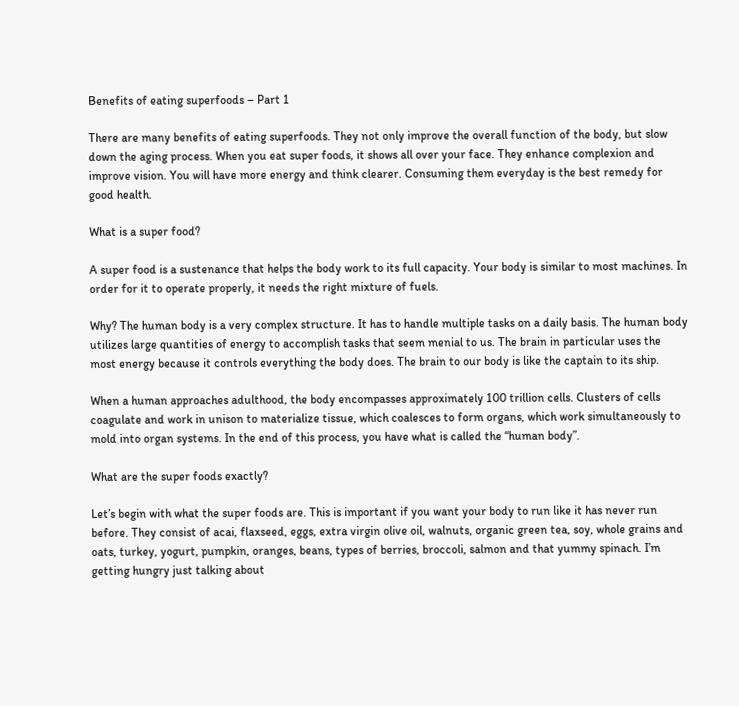Benefits of eating superfoods – Part 1

There are many benefits of eating superfoods. They not only improve the overall function of the body, but slow down the aging process. When you eat super foods, it shows all over your face. They enhance complexion and improve vision. You will have more energy and think clearer. Consuming them everyday is the best remedy for good health.

What is a super food?

A super food is a sustenance that helps the body work to its full capacity. Your body is similar to most machines. In order for it to operate properly, it needs the right mixture of fuels.

Why? The human body is a very complex structure. It has to handle multiple tasks on a daily basis. The human body utilizes large quantities of energy to accomplish tasks that seem menial to us. The brain in particular uses the most energy because it controls everything the body does. The brain to our body is like the captain to its ship.

When a human approaches adulthood, the body encompasses approximately 100 trillion cells. Clusters of cells coagulate and work in unison to materialize tissue, which coalesces to form organs, which work simultaneously to mold into organ systems. In the end of this process, you have what is called the “human body”.

What are the super foods exactly?

Let’s begin with what the super foods are. This is important if you want your body to run like it has never run before. They consist of acai, flaxseed, eggs, extra virgin olive oil, walnuts, organic green tea, soy, whole grains and oats, turkey, yogurt, pumpkin, oranges, beans, types of berries, broccoli, salmon and that yummy spinach. I’m getting hungry just talking about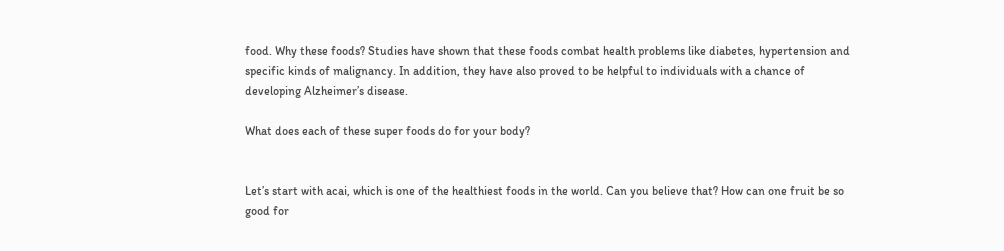food. Why these foods? Studies have shown that these foods combat health problems like diabetes, hypertension and specific kinds of malignancy. In addition, they have also proved to be helpful to individuals with a chance of developing Alzheimer’s disease.

What does each of these super foods do for your body?


Let’s start with acai, which is one of the healthiest foods in the world. Can you believe that? How can one fruit be so good for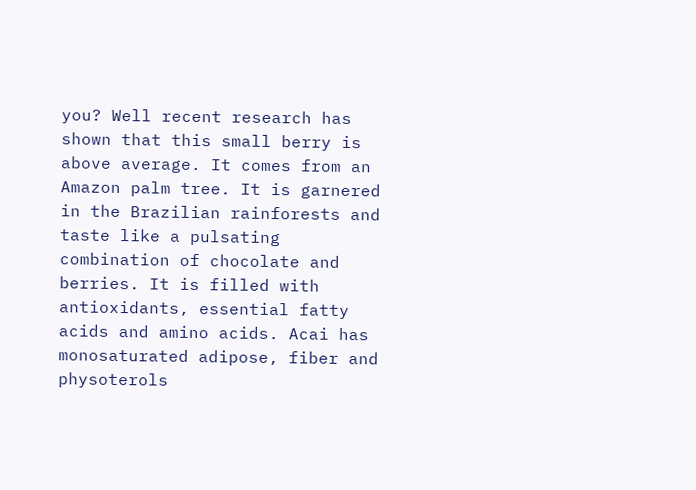you? Well recent research has shown that this small berry is above average. It comes from an Amazon palm tree. It is garnered in the Brazilian rainforests and taste like a pulsating combination of chocolate and berries. It is filled with antioxidants, essential fatty acids and amino acids. Acai has monosaturated adipose, fiber and physoterols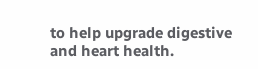to help upgrade digestive and heart health.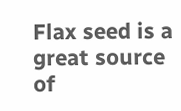Flax seed is a great source of